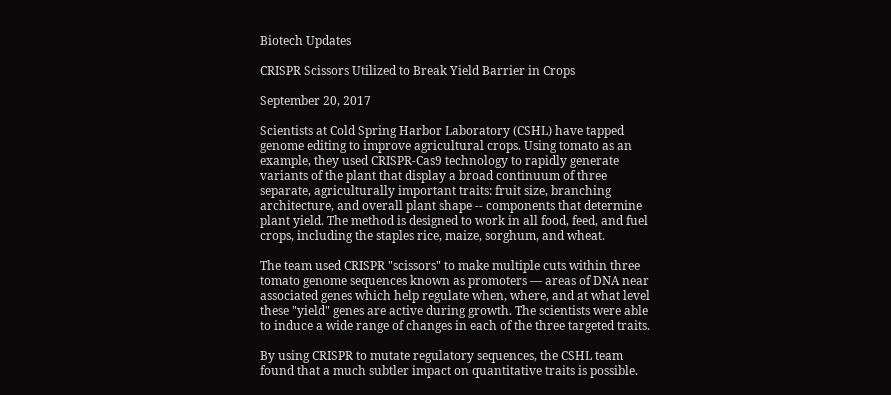Biotech Updates

CRISPR Scissors Utilized to Break Yield Barrier in Crops

September 20, 2017

Scientists at Cold Spring Harbor Laboratory (CSHL) have tapped genome editing to improve agricultural crops. Using tomato as an example, they used CRISPR-Cas9 technology to rapidly generate variants of the plant that display a broad continuum of three separate, agriculturally important traits: fruit size, branching architecture, and overall plant shape -- components that determine plant yield. The method is designed to work in all food, feed, and fuel crops, including the staples rice, maize, sorghum, and wheat.

The team used CRISPR "scissors" to make multiple cuts within three tomato genome sequences known as promoters — areas of DNA near associated genes which help regulate when, where, and at what level these "yield" genes are active during growth. The scientists were able to induce a wide range of changes in each of the three targeted traits.

By using CRISPR to mutate regulatory sequences, the CSHL team found that a much subtler impact on quantitative traits is possible.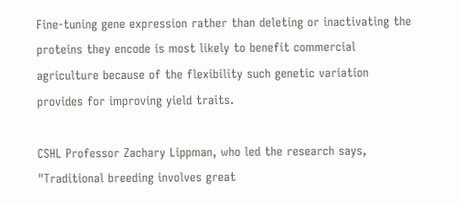Fine-tuning gene expression rather than deleting or inactivating the proteins they encode is most likely to benefit commercial agriculture because of the flexibility such genetic variation provides for improving yield traits.

CSHL Professor Zachary Lippman, who led the research says, "Traditional breeding involves great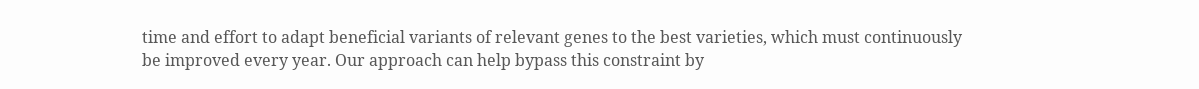time and effort to adapt beneficial variants of relevant genes to the best varieties, which must continuously be improved every year. Our approach can help bypass this constraint by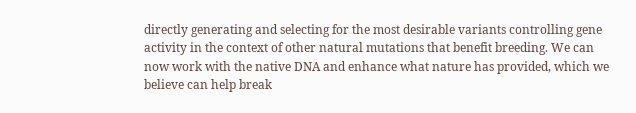directly generating and selecting for the most desirable variants controlling gene activity in the context of other natural mutations that benefit breeding. We can now work with the native DNA and enhance what nature has provided, which we believe can help break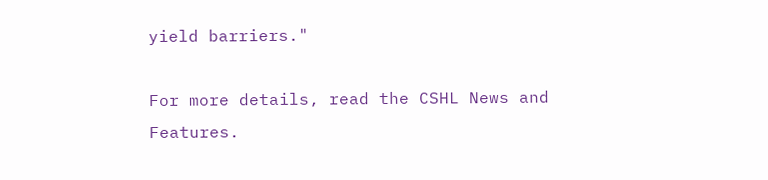yield barriers."

For more details, read the CSHL News and Features.